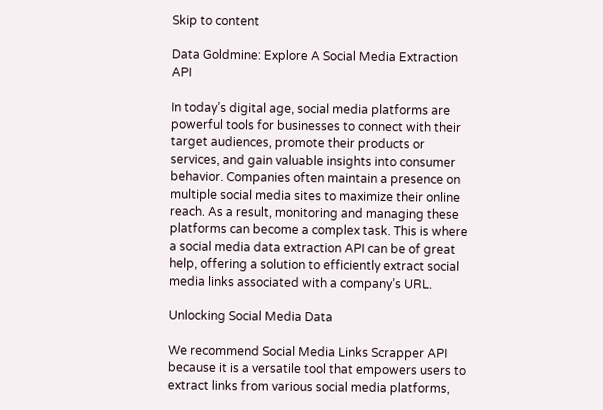Skip to content

Data Goldmine: Explore A Social Media Extraction API

In today’s digital age, social media platforms are powerful tools for businesses to connect with their target audiences, promote their products or services, and gain valuable insights into consumer behavior. Companies often maintain a presence on multiple social media sites to maximize their online reach. As a result, monitoring and managing these platforms can become a complex task. This is where a social media data extraction API can be of great help, offering a solution to efficiently extract social media links associated with a company’s URL.

Unlocking Social Media Data

We recommend Social Media Links Scrapper API because it is a versatile tool that empowers users to extract links from various social media platforms,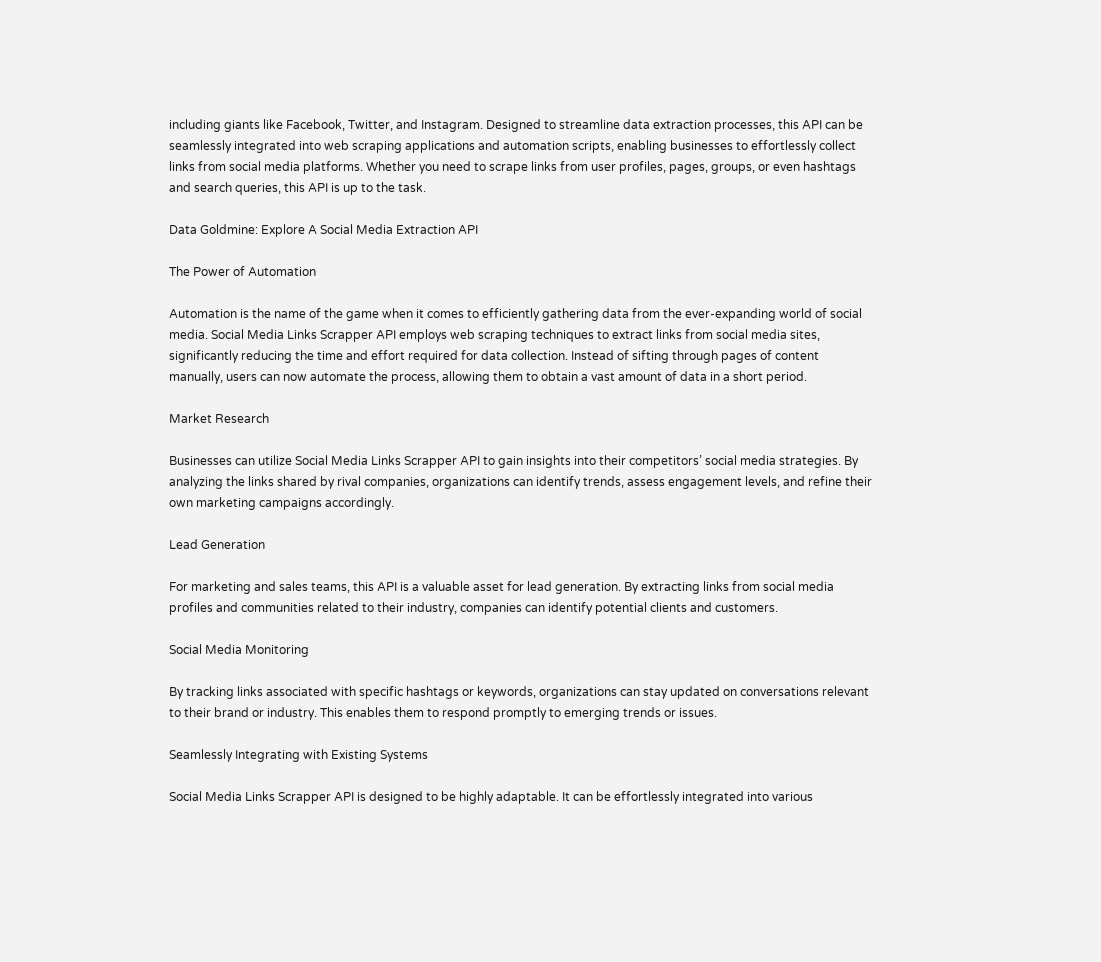including giants like Facebook, Twitter, and Instagram. Designed to streamline data extraction processes, this API can be seamlessly integrated into web scraping applications and automation scripts, enabling businesses to effortlessly collect links from social media platforms. Whether you need to scrape links from user profiles, pages, groups, or even hashtags and search queries, this API is up to the task.

Data Goldmine: Explore A Social Media Extraction API

The Power of Automation

Automation is the name of the game when it comes to efficiently gathering data from the ever-expanding world of social media. Social Media Links Scrapper API employs web scraping techniques to extract links from social media sites, significantly reducing the time and effort required for data collection. Instead of sifting through pages of content manually, users can now automate the process, allowing them to obtain a vast amount of data in a short period.

Market Research

Businesses can utilize Social Media Links Scrapper API to gain insights into their competitors’ social media strategies. By analyzing the links shared by rival companies, organizations can identify trends, assess engagement levels, and refine their own marketing campaigns accordingly.

Lead Generation

For marketing and sales teams, this API is a valuable asset for lead generation. By extracting links from social media profiles and communities related to their industry, companies can identify potential clients and customers.

Social Media Monitoring

By tracking links associated with specific hashtags or keywords, organizations can stay updated on conversations relevant to their brand or industry. This enables them to respond promptly to emerging trends or issues.

Seamlessly Integrating with Existing Systems

Social Media Links Scrapper API is designed to be highly adaptable. It can be effortlessly integrated into various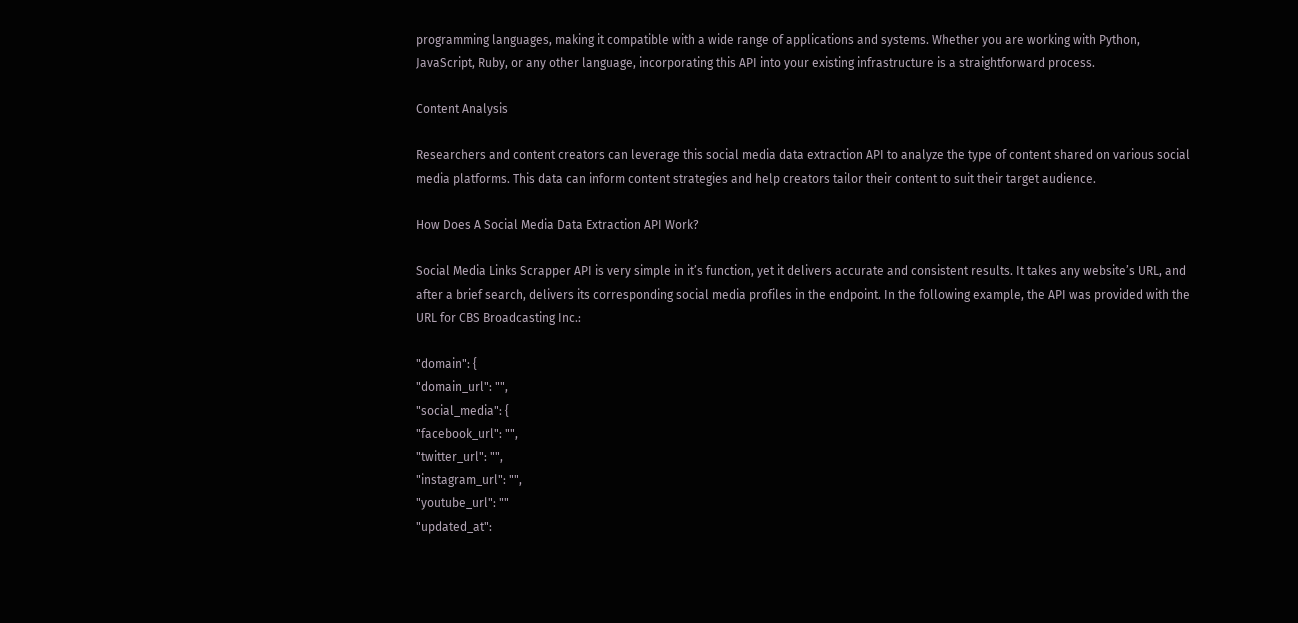programming languages, making it compatible with a wide range of applications and systems. Whether you are working with Python, JavaScript, Ruby, or any other language, incorporating this API into your existing infrastructure is a straightforward process.

Content Analysis

Researchers and content creators can leverage this social media data extraction API to analyze the type of content shared on various social media platforms. This data can inform content strategies and help creators tailor their content to suit their target audience.

How Does A Social Media Data Extraction API Work?

Social Media Links Scrapper API is very simple in it’s function, yet it delivers accurate and consistent results. It takes any website’s URL, and after a brief search, delivers its corresponding social media profiles in the endpoint. In the following example, the API was provided with the URL for CBS Broadcasting Inc.:

"domain": {
"domain_url": "",
"social_media": {
"facebook_url": "",
"twitter_url": "",
"instagram_url": "",
"youtube_url": ""
"updated_at":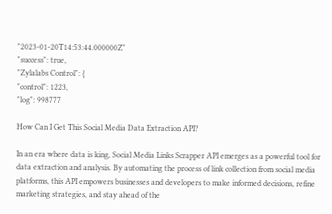"2023-01-20T14:53:44.000000Z"
"success": true,
"Zylalabs Control": {
"control": 1223,
"log": 998777

How Can I Get This Social Media Data Extraction API?

In an era where data is king, Social Media Links Scrapper API emerges as a powerful tool for data extraction and analysis. By automating the process of link collection from social media platforms, this API empowers businesses and developers to make informed decisions, refine marketing strategies, and stay ahead of the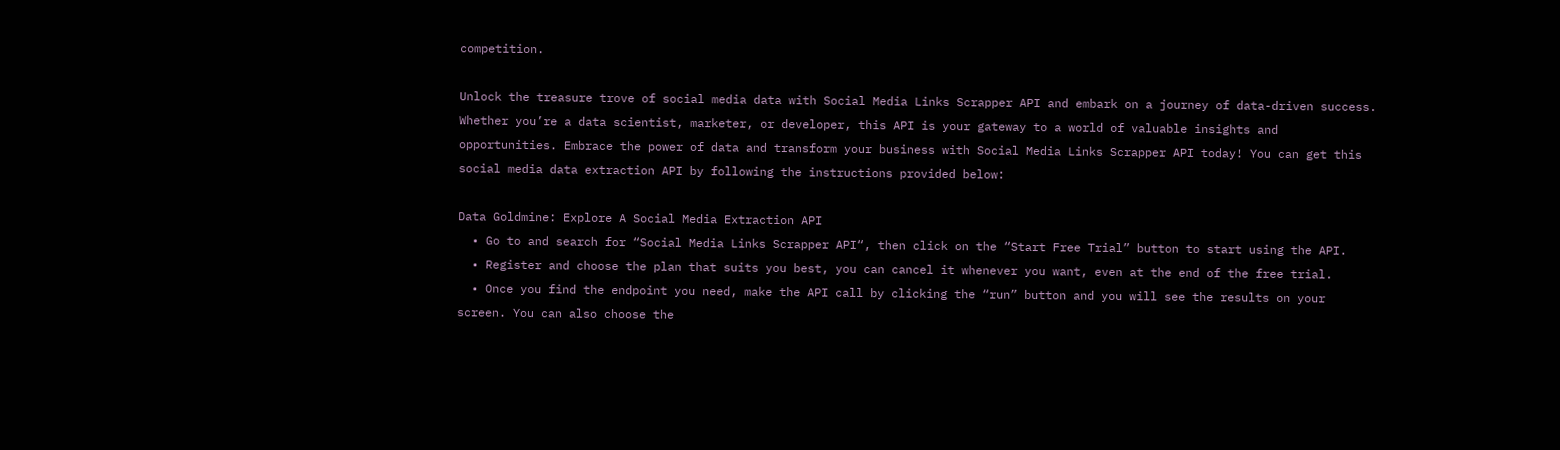competition.

Unlock the treasure trove of social media data with Social Media Links Scrapper API and embark on a journey of data-driven success. Whether you’re a data scientist, marketer, or developer, this API is your gateway to a world of valuable insights and opportunities. Embrace the power of data and transform your business with Social Media Links Scrapper API today! You can get this social media data extraction API by following the instructions provided below:

Data Goldmine: Explore A Social Media Extraction API
  • Go to and search for “Social Media Links Scrapper API“, then click on the “Start Free Trial” button to start using the API.
  • Register and choose the plan that suits you best, you can cancel it whenever you want, even at the end of the free trial.
  • Once you find the endpoint you need, make the API call by clicking the “run” button and you will see the results on your screen. You can also choose the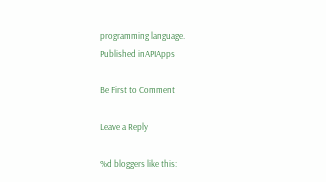programming language.
Published inAPIApps

Be First to Comment

Leave a Reply

%d bloggers like this: